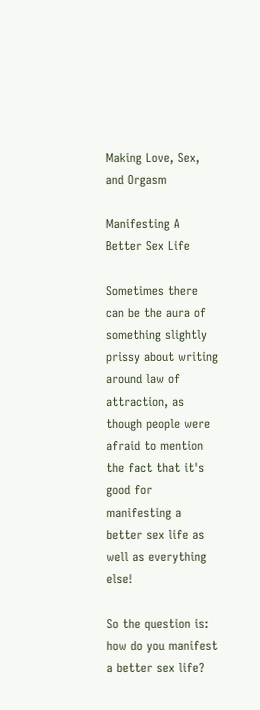Making Love, Sex, and Orgasm

Manifesting A Better Sex Life

Sometimes there can be the aura of something slightly prissy about writing around law of attraction, as though people were afraid to mention the fact that it's good for manifesting a better sex life as well as everything else!

So the question is: how do you manifest a better sex life?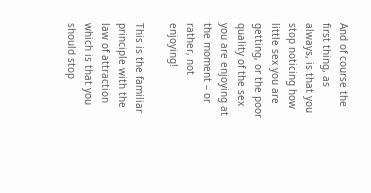And of course the first thing, as always, is that you stop noticing how little sex you are getting, or the poor quality of the sex you are enjoying at the moment – or rather, not enjoying!

This is the familiar principle with the law of attraction which is that you should stop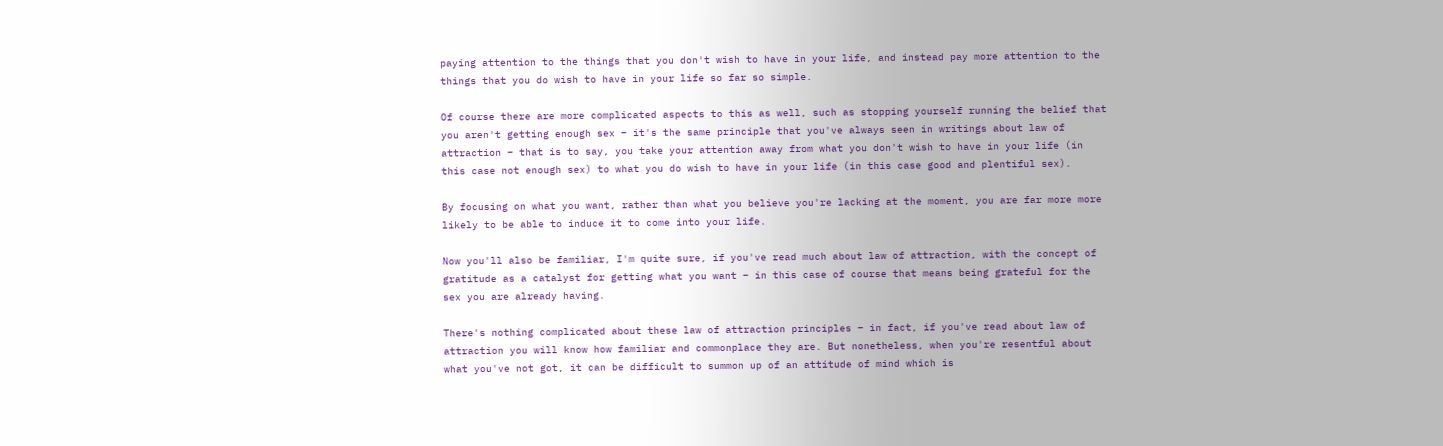paying attention to the things that you don't wish to have in your life, and instead pay more attention to the things that you do wish to have in your life so far so simple.

Of course there are more complicated aspects to this as well, such as stopping yourself running the belief that you aren't getting enough sex – it's the same principle that you've always seen in writings about law of attraction – that is to say, you take your attention away from what you don't wish to have in your life (in this case not enough sex) to what you do wish to have in your life (in this case good and plentiful sex).

By focusing on what you want, rather than what you believe you're lacking at the moment, you are far more more likely to be able to induce it to come into your life.

Now you'll also be familiar, I'm quite sure, if you've read much about law of attraction, with the concept of gratitude as a catalyst for getting what you want – in this case of course that means being grateful for the sex you are already having.

There's nothing complicated about these law of attraction principles – in fact, if you've read about law of attraction you will know how familiar and commonplace they are. But nonetheless, when you're resentful about what you've not got, it can be difficult to summon up of an attitude of mind which is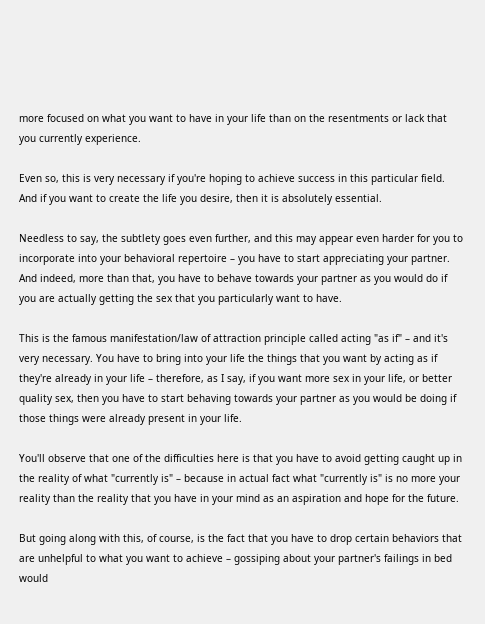more focused on what you want to have in your life than on the resentments or lack that you currently experience.

Even so, this is very necessary if you're hoping to achieve success in this particular field. And if you want to create the life you desire, then it is absolutely essential.

Needless to say, the subtlety goes even further, and this may appear even harder for you to incorporate into your behavioral repertoire – you have to start appreciating your partner. And indeed, more than that, you have to behave towards your partner as you would do if you are actually getting the sex that you particularly want to have.

This is the famous manifestation/law of attraction principle called acting "as if" – and it's very necessary. You have to bring into your life the things that you want by acting as if they're already in your life – therefore, as I say, if you want more sex in your life, or better quality sex, then you have to start behaving towards your partner as you would be doing if those things were already present in your life.

You'll observe that one of the difficulties here is that you have to avoid getting caught up in the reality of what "currently is" – because in actual fact what "currently is" is no more your reality than the reality that you have in your mind as an aspiration and hope for the future.

But going along with this, of course, is the fact that you have to drop certain behaviors that are unhelpful to what you want to achieve – gossiping about your partner's failings in bed would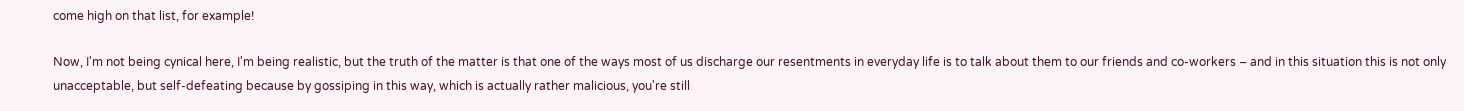come high on that list, for example!

Now, I'm not being cynical here, I'm being realistic, but the truth of the matter is that one of the ways most of us discharge our resentments in everyday life is to talk about them to our friends and co-workers – and in this situation this is not only unacceptable, but self-defeating because by gossiping in this way, which is actually rather malicious, you're still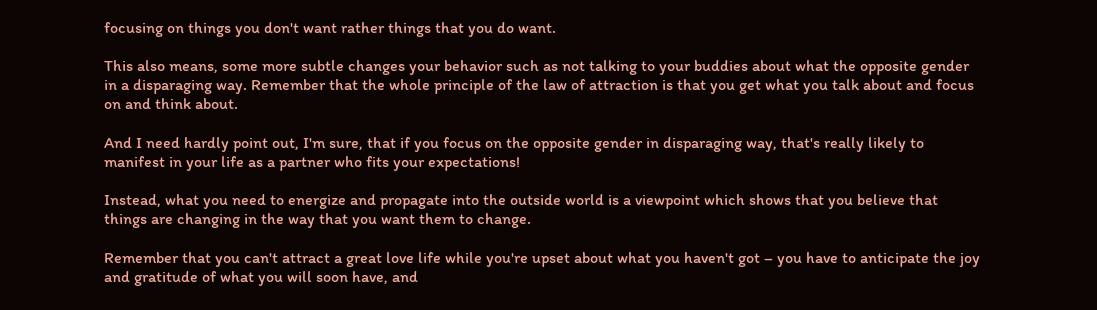focusing on things you don't want rather things that you do want.

This also means, some more subtle changes your behavior such as not talking to your buddies about what the opposite gender in a disparaging way. Remember that the whole principle of the law of attraction is that you get what you talk about and focus on and think about.

And I need hardly point out, I'm sure, that if you focus on the opposite gender in disparaging way, that's really likely to manifest in your life as a partner who fits your expectations!

Instead, what you need to energize and propagate into the outside world is a viewpoint which shows that you believe that things are changing in the way that you want them to change.

Remember that you can't attract a great love life while you're upset about what you haven't got – you have to anticipate the joy and gratitude of what you will soon have, and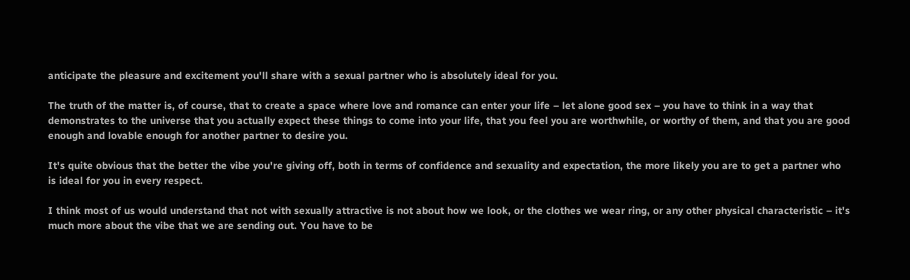anticipate the pleasure and excitement you'll share with a sexual partner who is absolutely ideal for you.

The truth of the matter is, of course, that to create a space where love and romance can enter your life – let alone good sex – you have to think in a way that demonstrates to the universe that you actually expect these things to come into your life, that you feel you are worthwhile, or worthy of them, and that you are good enough and lovable enough for another partner to desire you.

It's quite obvious that the better the vibe you're giving off, both in terms of confidence and sexuality and expectation, the more likely you are to get a partner who is ideal for you in every respect.

I think most of us would understand that not with sexually attractive is not about how we look, or the clothes we wear ring, or any other physical characteristic – it's much more about the vibe that we are sending out. You have to be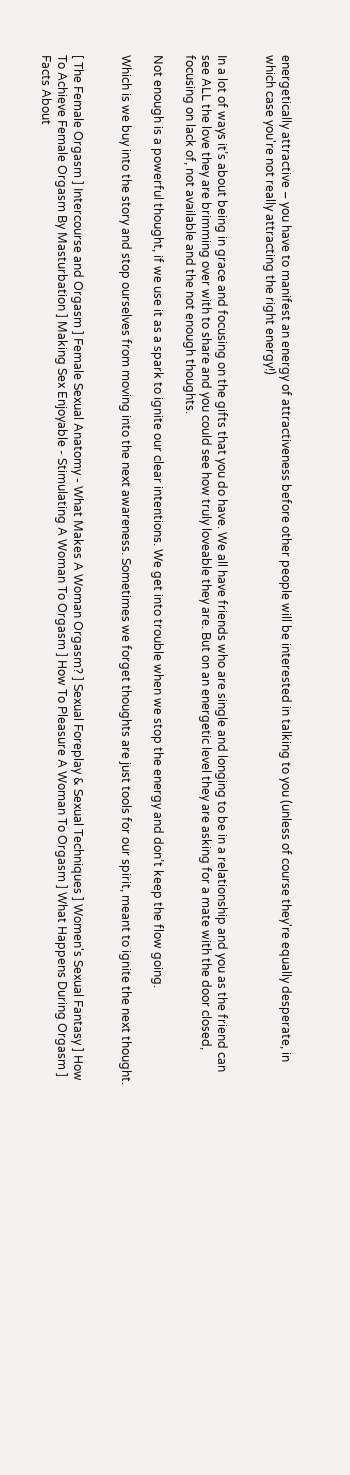energetically attractive – you have to manifest an energy of attractiveness before other people will be interested in talking to you (unless of course they're equally desperate, in which case you're not really attracting the right energy!)


In a lot of ways it’s about being in grace and focusing on the gifts that you do have. We all have friends who are single and longing to be in a relationship and you as the friend can see ALL the love they are brimming over with to share and you could see how truly loveable they are. But on an energetic level they are asking for a mate with the door closed, focusing on lack of, not available and the not enough thoughts.

Not enough is a powerful thought, if we use it as a spark to ignite our clear intentions. We get into trouble when we stop the energy and don’t keep the flow going.

Which is we buy into the story and stop ourselves from moving into the next awareness. Sometimes we forget thoughts are just tools for our spirit, meant to ignite the next thought.


[ The Female Orgasm ] Intercourse and Orgasm ] Female Sexual Anatomy - What Makes A Woman Orgasm? ] Sexual Foreplay & Sexual Techniques ] Women's Sexual Fantasy ] How To Achieve Female Orgasm By Masturbation ] Making Sex Enjoyable - Stimulating A Woman To Orgasm ] How To Pleasure A Woman To Orgasm ] What Happens During Orgasm ] Facts About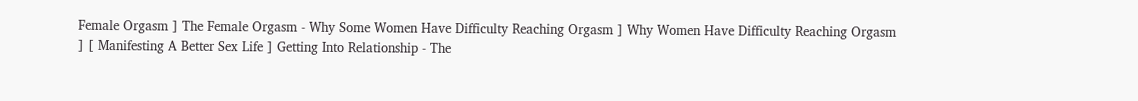Female Orgasm ] The Female Orgasm - Why Some Women Have Difficulty Reaching Orgasm ] Why Women Have Difficulty Reaching Orgasm ] [ Manifesting A Better Sex Life ] Getting Into Relationship - The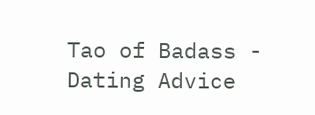Tao of Badass - Dating Advice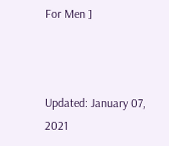For Men ]



Updated: January 07, 2021